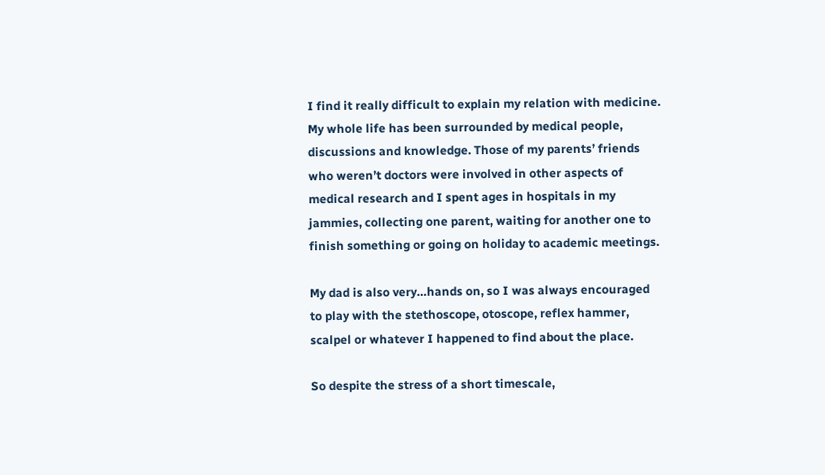I find it really difficult to explain my relation with medicine. My whole life has been surrounded by medical people, discussions and knowledge. Those of my parents’ friends who weren’t doctors were involved in other aspects of medical research and I spent ages in hospitals in my jammies, collecting one parent, waiting for another one to finish something or going on holiday to academic meetings.

My dad is also very…hands on, so I was always encouraged to play with the stethoscope, otoscope, reflex hammer, scalpel or whatever I happened to find about the place.

So despite the stress of a short timescale,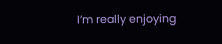I’m really enjoying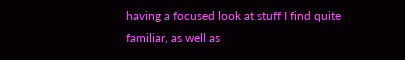having a focused look at stuff I find quite familiar, as well as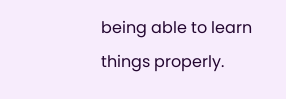being able to learn things properly.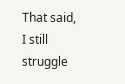That said, I still struggle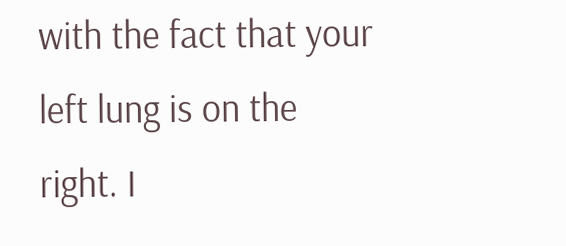with the fact that your left lung is on the right. I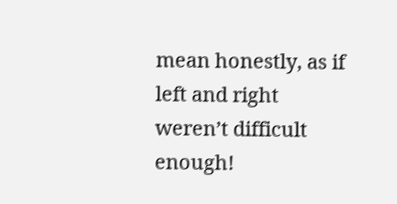mean honestly, as if left and right weren’t difficult enough!